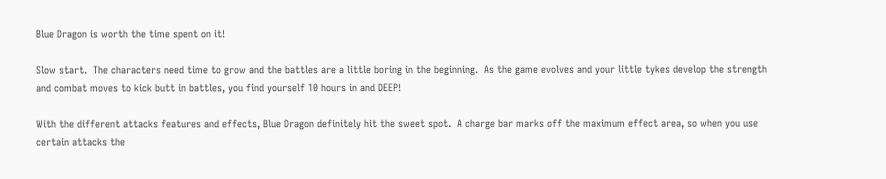Blue Dragon is worth the time spent on it!

Slow start.  The characters need time to grow and the battles are a little boring in the beginning.  As the game evolves and your little tykes develop the strength and combat moves to kick butt in battles, you find yourself 10 hours in and DEEP!

With the different attacks features and effects, Blue Dragon definitely hit the sweet spot.  A charge bar marks off the maximum effect area, so when you use certain attacks the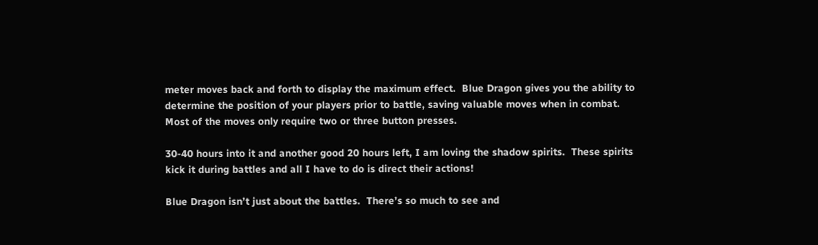meter moves back and forth to display the maximum effect.  Blue Dragon gives you the ability to determine the position of your players prior to battle, saving valuable moves when in combat.  Most of the moves only require two or three button presses.

30-40 hours into it and another good 20 hours left, I am loving the shadow spirits.  These spirits kick it during battles and all I have to do is direct their actions!

Blue Dragon isn’t just about the battles.  There’s so much to see and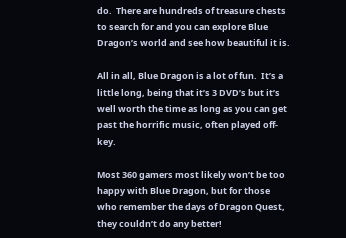do.  There are hundreds of treasure chests to search for and you can explore Blue Dragon’s world and see how beautiful it is.

All in all, Blue Dragon is a lot of fun.  It’s a little long, being that it’s 3 DVD’s but it’s well worth the time as long as you can get past the horrific music, often played off-key.

Most 360 gamers most likely won’t be too happy with Blue Dragon, but for those who remember the days of Dragon Quest, they couldn’t do any better!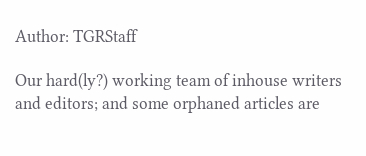Author: TGRStaff

Our hard(ly?) working team of inhouse writers and editors; and some orphaned articles are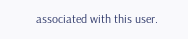associated with this user.